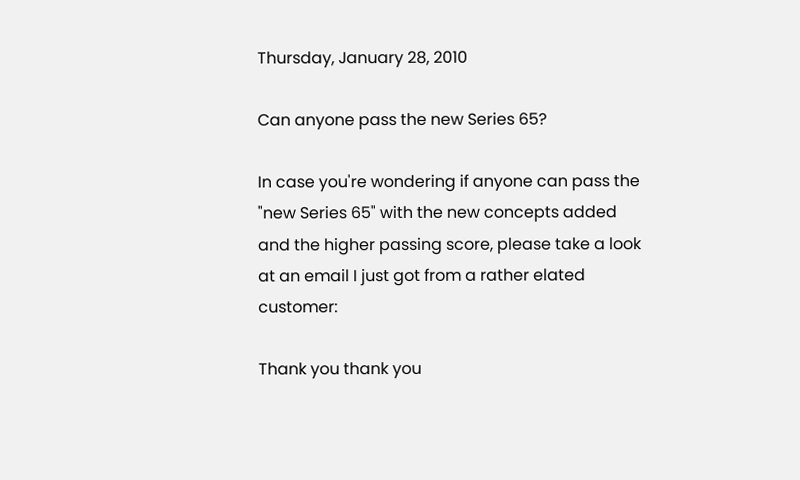Thursday, January 28, 2010

Can anyone pass the new Series 65?

In case you're wondering if anyone can pass the "new Series 65" with the new concepts added and the higher passing score, please take a look at an email I just got from a rather elated customer:

Thank you thank you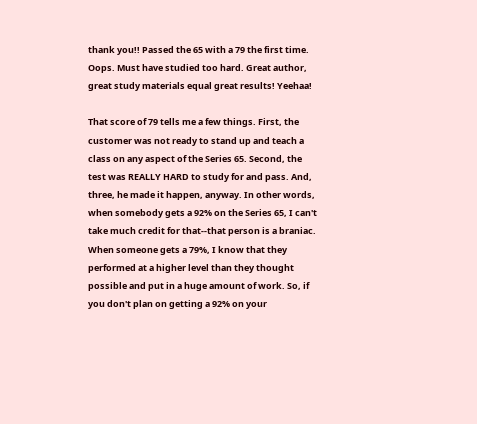thank you!! Passed the 65 with a 79 the first time. Oops. Must have studied too hard. Great author, great study materials equal great results! Yeehaa!

That score of 79 tells me a few things. First, the customer was not ready to stand up and teach a class on any aspect of the Series 65. Second, the test was REALLY HARD to study for and pass. And, three, he made it happen, anyway. In other words, when somebody gets a 92% on the Series 65, I can't take much credit for that--that person is a braniac. When someone gets a 79%, I know that they performed at a higher level than they thought possible and put in a huge amount of work. So, if you don't plan on getting a 92% on your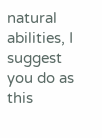natural abilities, I suggest you do as this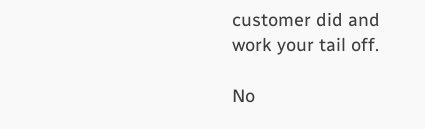customer did and work your tail off.

No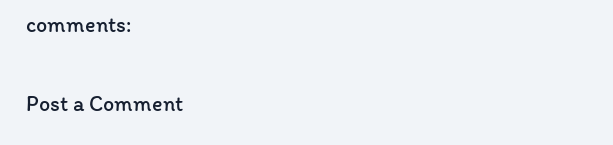comments:

Post a Comment